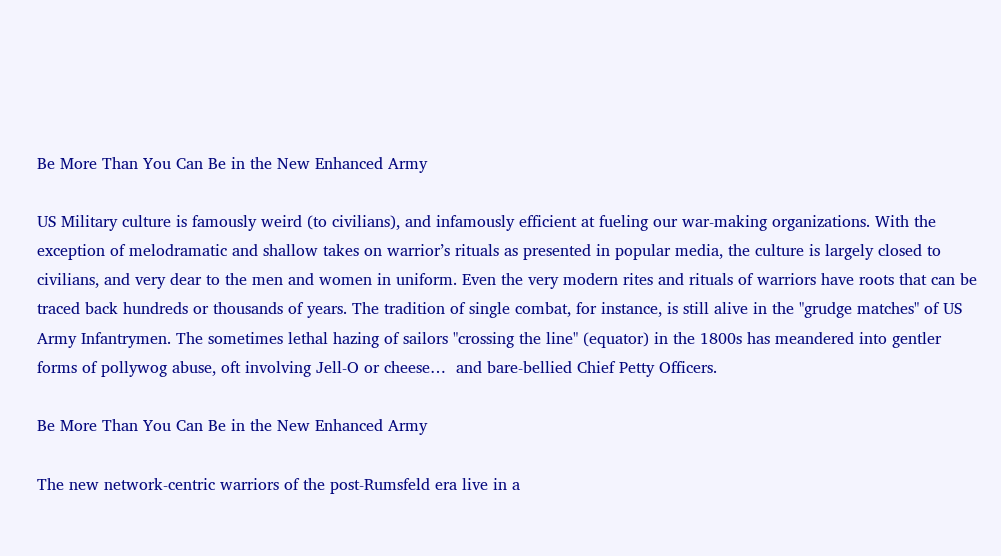Be More Than You Can Be in the New Enhanced Army

US Military culture is famously weird (to civilians), and infamously efficient at fueling our war-making organizations. With the exception of melodramatic and shallow takes on warrior’s rituals as presented in popular media, the culture is largely closed to civilians, and very dear to the men and women in uniform. Even the very modern rites and rituals of warriors have roots that can be traced back hundreds or thousands of years. The tradition of single combat, for instance, is still alive in the "grudge matches" of US Army Infantrymen. The sometimes lethal hazing of sailors "crossing the line" (equator) in the 1800s has meandered into gentler forms of pollywog abuse, oft involving Jell-O or cheese…  and bare-bellied Chief Petty Officers.

Be More Than You Can Be in the New Enhanced Army

The new network-centric warriors of the post-Rumsfeld era live in a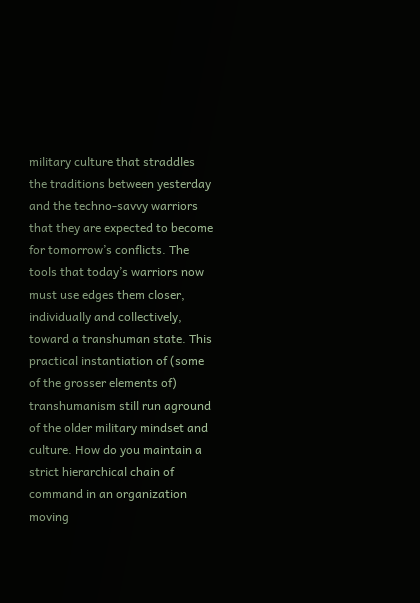military culture that straddles the traditions between yesterday and the techno-savvy warriors that they are expected to become for tomorrow’s conflicts. The tools that today’s warriors now must use edges them closer, individually and collectively, toward a transhuman state. This practical instantiation of (some of the grosser elements of) transhumanism still run aground of the older military mindset and culture. How do you maintain a strict hierarchical chain of command in an organization moving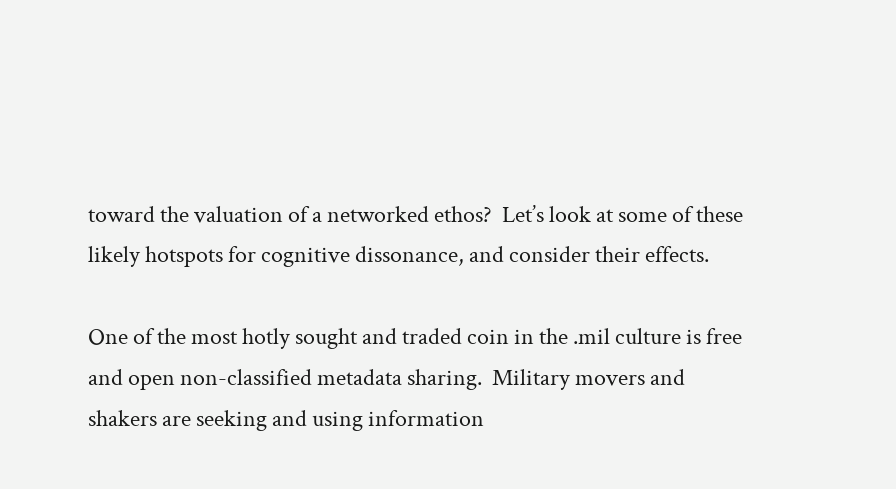toward the valuation of a networked ethos?  Let’s look at some of these likely hotspots for cognitive dissonance, and consider their effects.

One of the most hotly sought and traded coin in the .mil culture is free and open non-classified metadata sharing.  Military movers and shakers are seeking and using information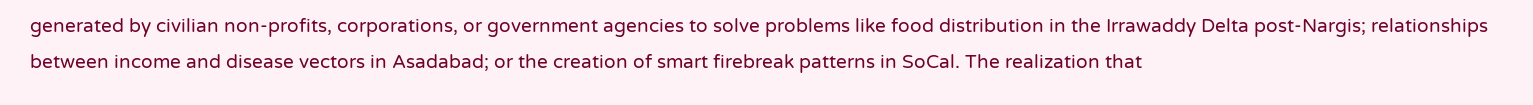generated by civilian non-profits, corporations, or government agencies to solve problems like food distribution in the Irrawaddy Delta post-Nargis; relationships between income and disease vectors in Asadabad; or the creation of smart firebreak patterns in SoCal. The realization that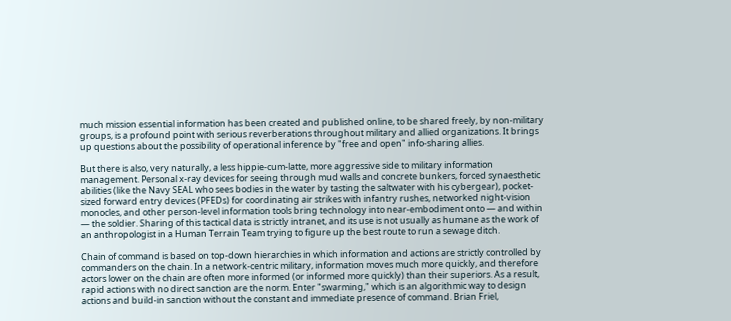much mission essential information has been created and published online, to be shared freely, by non-military groups, is a profound point with serious reverberations throughout military and allied organizations. It brings up questions about the possibility of operational inference by "free and open" info-sharing allies.

But there is also, very naturally, a less hippie-cum-latte, more aggressive side to military information management. Personal x-ray devices for seeing through mud walls and concrete bunkers, forced synaesthetic abilities (like the Navy SEAL who sees bodies in the water by tasting the saltwater with his cybergear), pocket-sized forward entry devices (PFEDs) for coordinating air strikes with infantry rushes, networked night-vision monocles, and other person-level information tools bring technology into near-embodiment onto — and within — the soldier. Sharing of this tactical data is strictly intranet, and its use is not usually as humane as the work of an anthropologist in a Human Terrain Team trying to figure up the best route to run a sewage ditch.

Chain of command is based on top-down hierarchies in which information and actions are strictly controlled by commanders on the chain. In a network-centric military, information moves much more quickly, and therefore actors lower on the chain are often more informed (or informed more quickly) than their superiors. As a result, rapid actions with no direct sanction are the norm. Enter "swarming," which is an algorithmic way to design actions and build-in sanction without the constant and immediate presence of command. Brian Friel,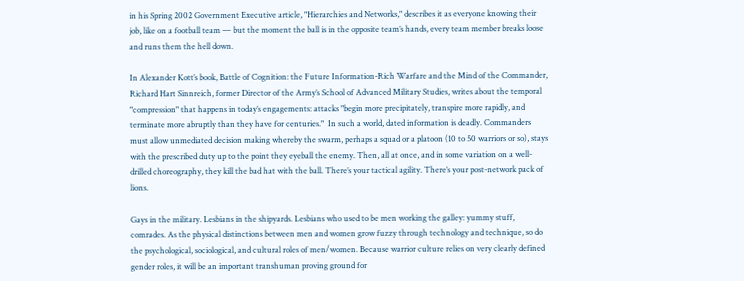in his Spring 2002 Government Executive article, "Hierarchies and Networks," describes it as everyone knowing their job, like on a football team — but the moment the ball is in the opposite team’s hands, every team member breaks loose and runs them the hell down.

In Alexander Kott’s book, Battle of Cognition: the Future Information-Rich Warfare and the Mind of the Commander, Richard Hart Sinnreich, former Director of the Army’s School of Advanced Military Studies, writes about the temporal "compression" that happens in today’s engagements: attacks "begin more precipitately, transpire more rapidly, and terminate more abruptly than they have for centuries."  In such a world, dated information is deadly. Commanders must allow unmediated decision making whereby the swarm, perhaps a squad or a platoon (10 to 50 warriors or so), stays with the prescribed duty up to the point they eyeball the enemy. Then, all at once, and in some variation on a well-drilled choreography, they kill the bad hat with the ball. There’s your tactical agility. There’s your post-network pack of lions.

Gays in the military. Lesbians in the shipyards. Lesbians who used to be men working the galley: yummy stuff, comrades. As the physical distinctions between men and women grow fuzzy through technology and technique, so do the psychological, sociological, and cultural roles of men/women. Because warrior culture relies on very clearly defined gender roles, it will be an important transhuman proving ground for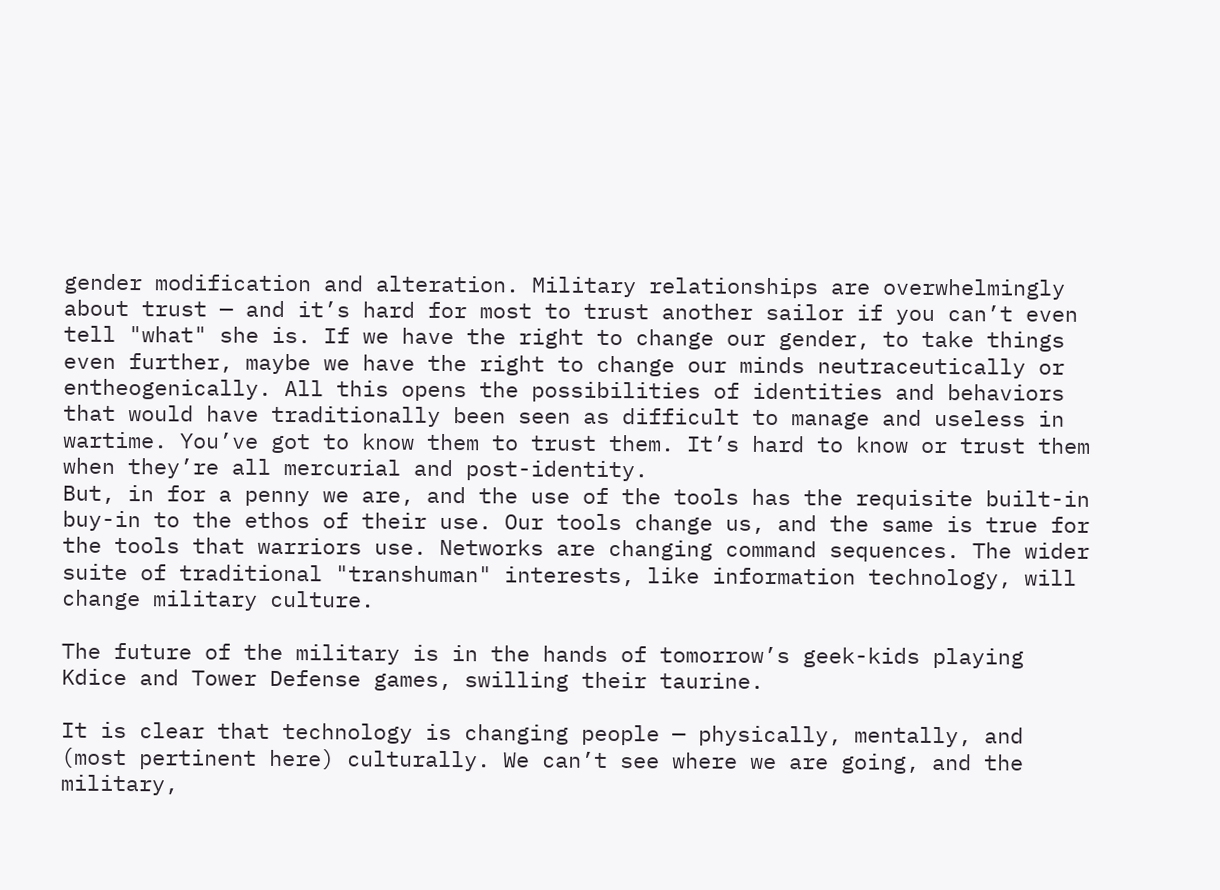gender modification and alteration. Military relationships are overwhelmingly about trust — and it’s hard for most to trust another sailor if you can’t even tell "what" she is. If we have the right to change our gender, to take things even further, maybe we have the right to change our minds neutraceutically or entheogenically. All this opens the possibilities of identities and behaviors that would have traditionally been seen as difficult to manage and useless in wartime. You’ve got to know them to trust them. It’s hard to know or trust them when they’re all mercurial and post-identity.
But, in for a penny we are, and the use of the tools has the requisite built-in buy-in to the ethos of their use. Our tools change us, and the same is true for the tools that warriors use. Networks are changing command sequences. The wider suite of traditional "transhuman" interests, like information technology, will change military culture.

The future of the military is in the hands of tomorrow’s geek-kids playing Kdice and Tower Defense games, swilling their taurine.

It is clear that technology is changing people — physically, mentally, and (most pertinent here) culturally. We can’t see where we are going, and the military,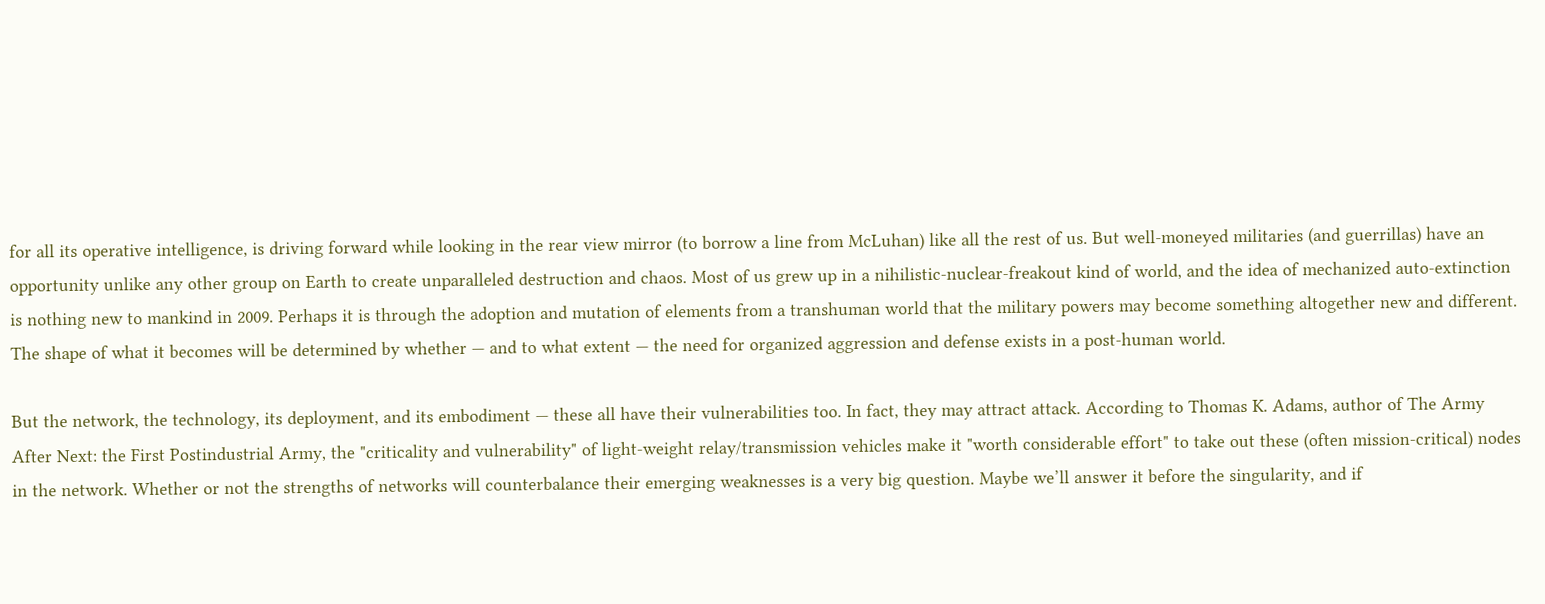for all its operative intelligence, is driving forward while looking in the rear view mirror (to borrow a line from McLuhan) like all the rest of us. But well-moneyed militaries (and guerrillas) have an opportunity unlike any other group on Earth to create unparalleled destruction and chaos. Most of us grew up in a nihilistic-nuclear-freakout kind of world, and the idea of mechanized auto-extinction is nothing new to mankind in 2009. Perhaps it is through the adoption and mutation of elements from a transhuman world that the military powers may become something altogether new and different. The shape of what it becomes will be determined by whether — and to what extent — the need for organized aggression and defense exists in a post-human world.

But the network, the technology, its deployment, and its embodiment — these all have their vulnerabilities too. In fact, they may attract attack. According to Thomas K. Adams, author of The Army After Next: the First Postindustrial Army, the "criticality and vulnerability" of light-weight relay/transmission vehicles make it "worth considerable effort" to take out these (often mission-critical) nodes in the network. Whether or not the strengths of networks will counterbalance their emerging weaknesses is a very big question. Maybe we’ll answer it before the singularity, and if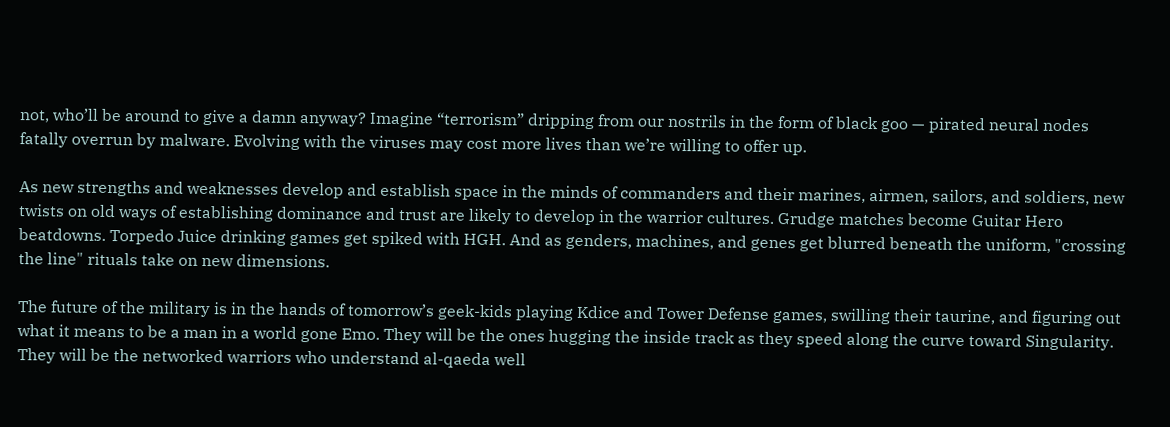not, who’ll be around to give a damn anyway? Imagine “terrorism” dripping from our nostrils in the form of black goo — pirated neural nodes fatally overrun by malware. Evolving with the viruses may cost more lives than we’re willing to offer up.

As new strengths and weaknesses develop and establish space in the minds of commanders and their marines, airmen, sailors, and soldiers, new twists on old ways of establishing dominance and trust are likely to develop in the warrior cultures. Grudge matches become Guitar Hero beatdowns. Torpedo Juice drinking games get spiked with HGH. And as genders, machines, and genes get blurred beneath the uniform, "crossing the line" rituals take on new dimensions.

The future of the military is in the hands of tomorrow’s geek-kids playing Kdice and Tower Defense games, swilling their taurine, and figuring out what it means to be a man in a world gone Emo. They will be the ones hugging the inside track as they speed along the curve toward Singularity. They will be the networked warriors who understand al-qaeda well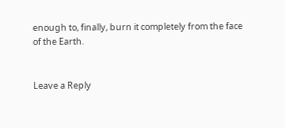enough to, finally, burn it completely from the face of the Earth.


Leave a Reply